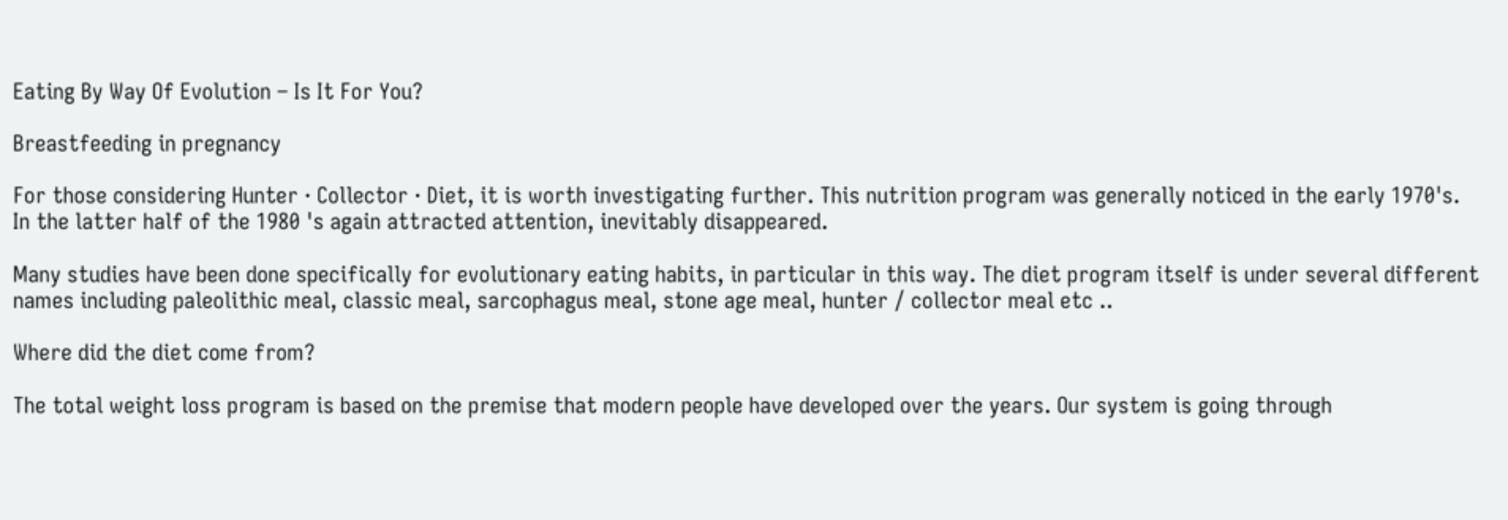Eating By Way Of Evolution – Is It For You?

Breastfeeding in pregnancy

For those considering Hunter · Collector · Diet, it is worth investigating further. This nutrition program was generally noticed in the early 1970's. In the latter half of the 1980 's again attracted attention, inevitably disappeared.

Many studies have been done specifically for evolutionary eating habits, in particular in this way. The diet program itself is under several different names including paleolithic meal, classic meal, sarcophagus meal, stone age meal, hunter / collector meal etc ..

Where did the diet come from?

The total weight loss program is based on the premise that modern people have developed over the years. Our system is going through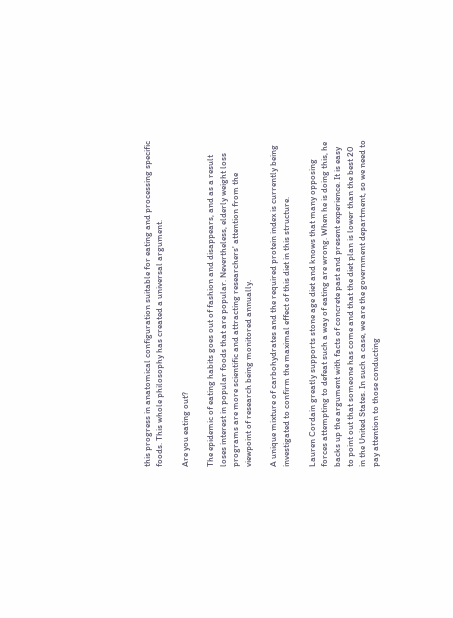this progress in anatomical configuration suitable for eating and processing specific foods. This whole philosophy has created a universal argument.

Are you eating out?

The epidemic of eating habits goes out of fashion and disappears, and as a result loses interest in popular foods that are popular. Nevertheless, elderly weight loss programs are more scientific and attracting researchers' attention from the viewpoint of research being monitored annually.

A unique mixture of carbohydrates and the required protein index is currently being investigated to confirm the maximal effect of this diet in this structure.

Lauren Cordain greatly supports stone age diet and knows that many opposing forces attempting to defeat such a way of eating are wrong. When he is doing this, he backs up the argument with facts of concrete past and present experience. It is easy to point out that someone has come and that the diet plan is lower than the best 20 in the United States. In such a case, we are the government department, so we need to pay attention to those conducting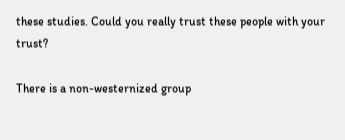these studies. Could you really trust these people with your trust?

There is a non-westernized group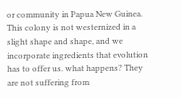or community in Papua New Guinea. This colony is not westernized in a slight shape and shape, and we incorporate ingredients that evolution has to offer us. what happens? They are not suffering from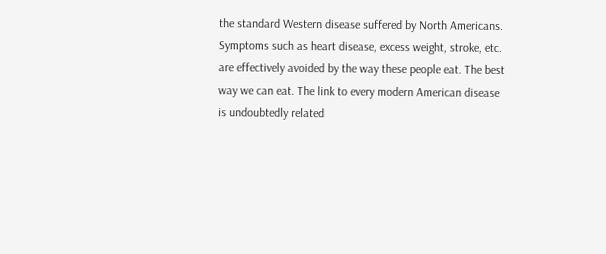the standard Western disease suffered by North Americans. Symptoms such as heart disease, excess weight, stroke, etc. are effectively avoided by the way these people eat. The best way we can eat. The link to every modern American disease is undoubtedly related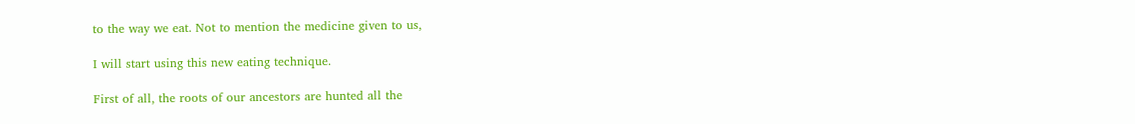to the way we eat. Not to mention the medicine given to us,

I will start using this new eating technique.

First of all, the roots of our ancestors are hunted all the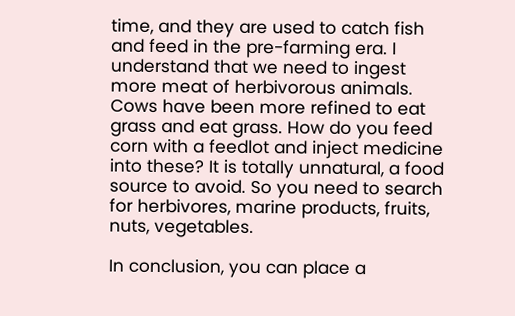time, and they are used to catch fish and feed in the pre-farming era. I understand that we need to ingest more meat of herbivorous animals. Cows have been more refined to eat grass and eat grass. How do you feed corn with a feedlot and inject medicine into these? It is totally unnatural, a food source to avoid. So you need to search for herbivores, marine products, fruits, nuts, vegetables.

In conclusion, you can place a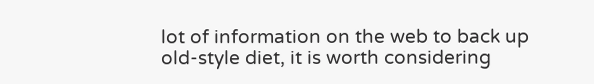lot of information on the web to back up old-style diet, it is worth considering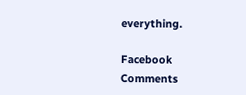everything.

Facebook Comments